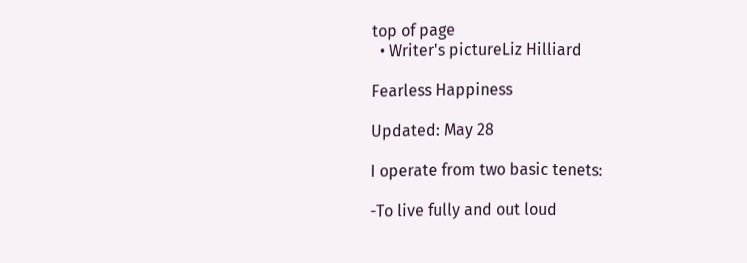top of page
  • Writer's pictureLiz Hilliard

Fearless Happiness

Updated: May 28

I operate from two basic tenets:

-To live fully and out loud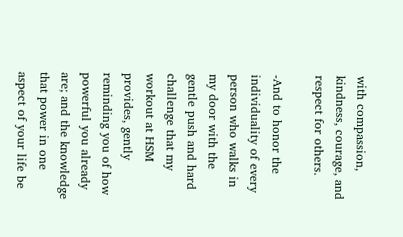with compassion, kindness, courage, and respect for others.

-And to honor the individuality of every person who walks in my door with the gentle push and hard challenge that my workout at HSM provides, gently reminding you of how powerful you already are; and the knowledge that power in one aspect of your life be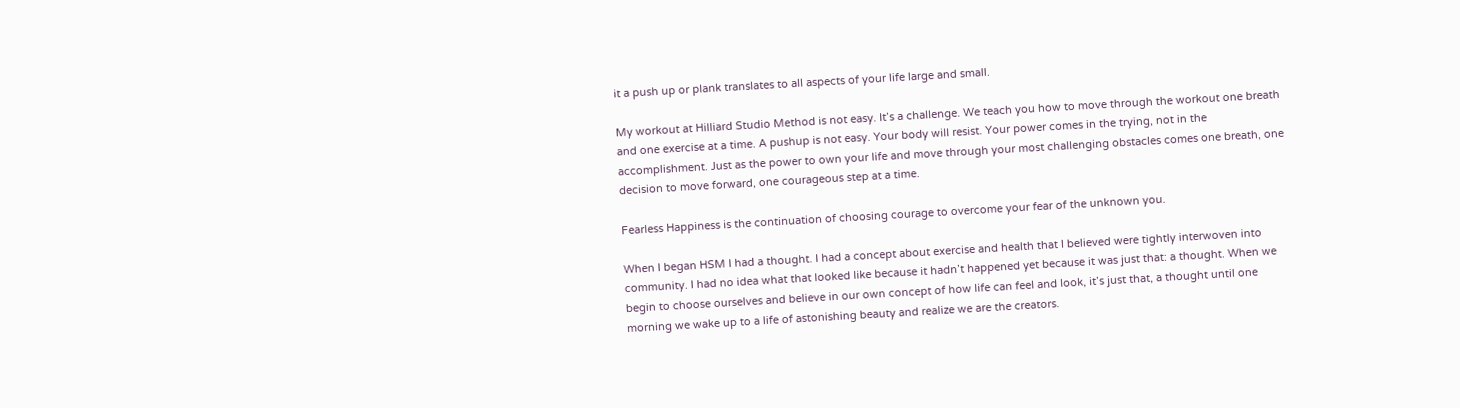it a push up or plank translates to all aspects of your life large and small.

My workout at Hilliard Studio Method is not easy. It’s a challenge. We teach you how to move through the workout one breath and one exercise at a time. A pushup is not easy. Your body will resist. Your power comes in the trying, not in the accomplishment. Just as the power to own your life and move through your most challenging obstacles comes one breath, one decision to move forward, one courageous step at a time.

Fearless Happiness is the continuation of choosing courage to overcome your fear of the unknown you.

When I began HSM I had a thought. I had a concept about exercise and health that I believed were tightly interwoven into community. I had no idea what that looked like because it hadn’t happened yet because it was just that: a thought. When we begin to choose ourselves and believe in our own concept of how life can feel and look, it’s just that, a thought until one morning we wake up to a life of astonishing beauty and realize we are the creators.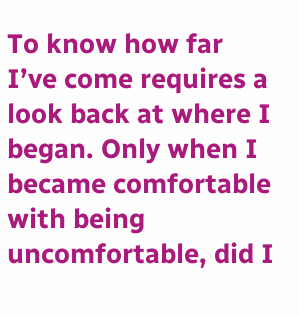To know how far I’ve come requires a look back at where I began. Only when I became comfortable with being uncomfortable, did I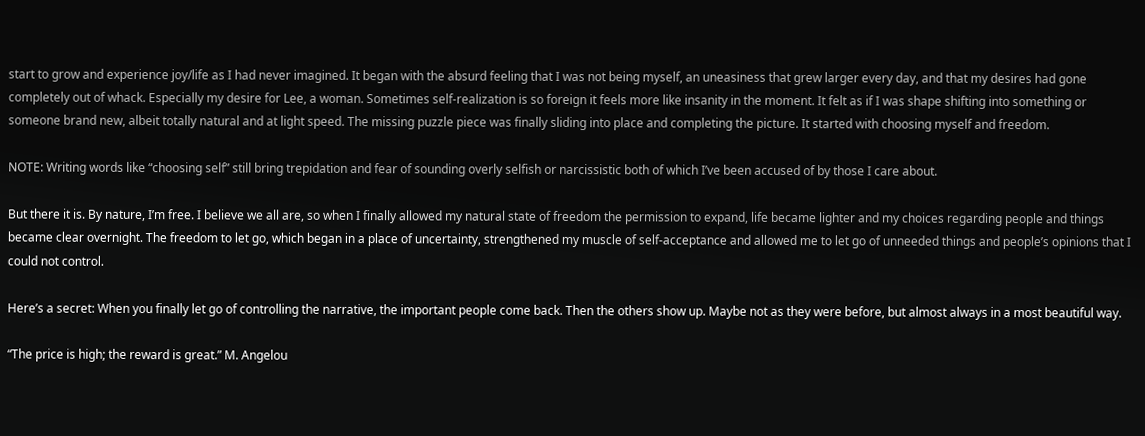start to grow and experience joy/life as I had never imagined. It began with the absurd feeling that I was not being myself, an uneasiness that grew larger every day, and that my desires had gone completely out of whack. Especially my desire for Lee, a woman. Sometimes self-realization is so foreign it feels more like insanity in the moment. It felt as if I was shape shifting into something or someone brand new, albeit totally natural and at light speed. The missing puzzle piece was finally sliding into place and completing the picture. It started with choosing myself and freedom.

NOTE: Writing words like “choosing self” still bring trepidation and fear of sounding overly selfish or narcissistic both of which I’ve been accused of by those I care about.

But there it is. By nature, I’m free. I believe we all are, so when I finally allowed my natural state of freedom the permission to expand, life became lighter and my choices regarding people and things became clear overnight. The freedom to let go, which began in a place of uncertainty, strengthened my muscle of self-acceptance and allowed me to let go of unneeded things and people’s opinions that I could not control.

Here’s a secret: When you finally let go of controlling the narrative, the important people come back. Then the others show up. Maybe not as they were before, but almost always in a most beautiful way.

“The price is high; the reward is great.” M. Angelou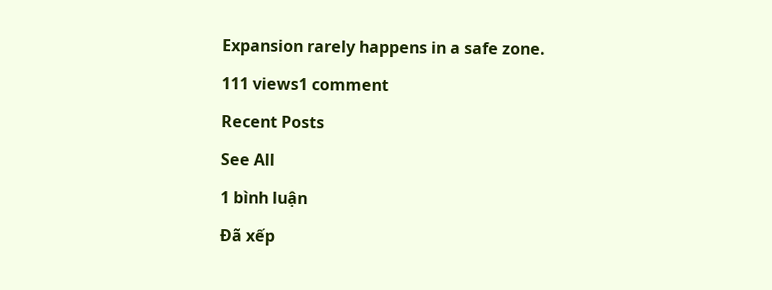Expansion rarely happens in a safe zone.

111 views1 comment

Recent Posts

See All

1 bình luận

Đã xếp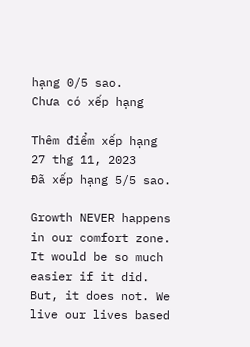hạng 0/5 sao.
Chưa có xếp hạng

Thêm điểm xếp hạng
27 thg 11, 2023
Đã xếp hạng 5/5 sao.

Growth NEVER happens in our comfort zone. It would be so much easier if it did. But, it does not. We live our lives based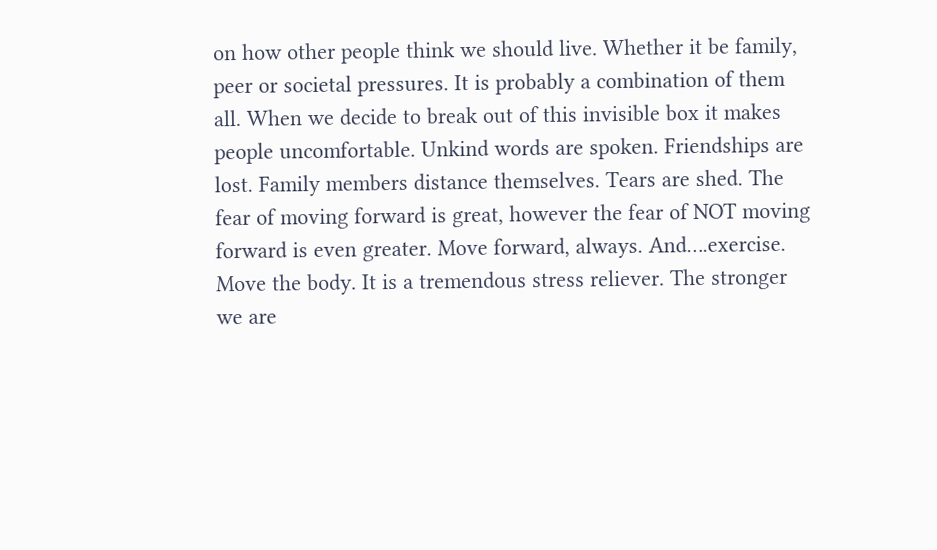on how other people think we should live. Whether it be family, peer or societal pressures. It is probably a combination of them all. When we decide to break out of this invisible box it makes people uncomfortable. Unkind words are spoken. Friendships are lost. Family members distance themselves. Tears are shed. The fear of moving forward is great, however the fear of NOT moving forward is even greater. Move forward, always. And….exercise. Move the body. It is a tremendous stress reliever. The stronger we are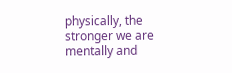physically, the stronger we are mentally and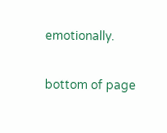emotionally.

bottom of page